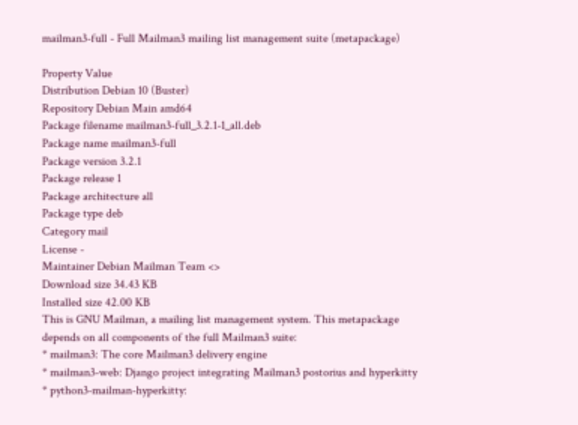mailman3-full - Full Mailman3 mailing list management suite (metapackage)

Property Value
Distribution Debian 10 (Buster)
Repository Debian Main amd64
Package filename mailman3-full_3.2.1-1_all.deb
Package name mailman3-full
Package version 3.2.1
Package release 1
Package architecture all
Package type deb
Category mail
License -
Maintainer Debian Mailman Team <>
Download size 34.43 KB
Installed size 42.00 KB
This is GNU Mailman, a mailing list management system. This metapackage
depends on all components of the full Mailman3 suite:
* mailman3: The core Mailman3 delivery engine
* mailman3-web: Django project integrating Mailman3 postorius and hyperkitty
* python3-mailman-hyperkitty: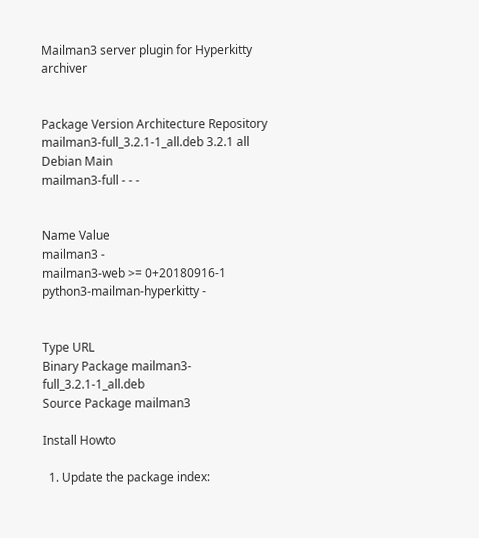Mailman3 server plugin for Hyperkitty archiver


Package Version Architecture Repository
mailman3-full_3.2.1-1_all.deb 3.2.1 all Debian Main
mailman3-full - - -


Name Value
mailman3 -
mailman3-web >= 0+20180916-1
python3-mailman-hyperkitty -


Type URL
Binary Package mailman3-full_3.2.1-1_all.deb
Source Package mailman3

Install Howto

  1. Update the package index: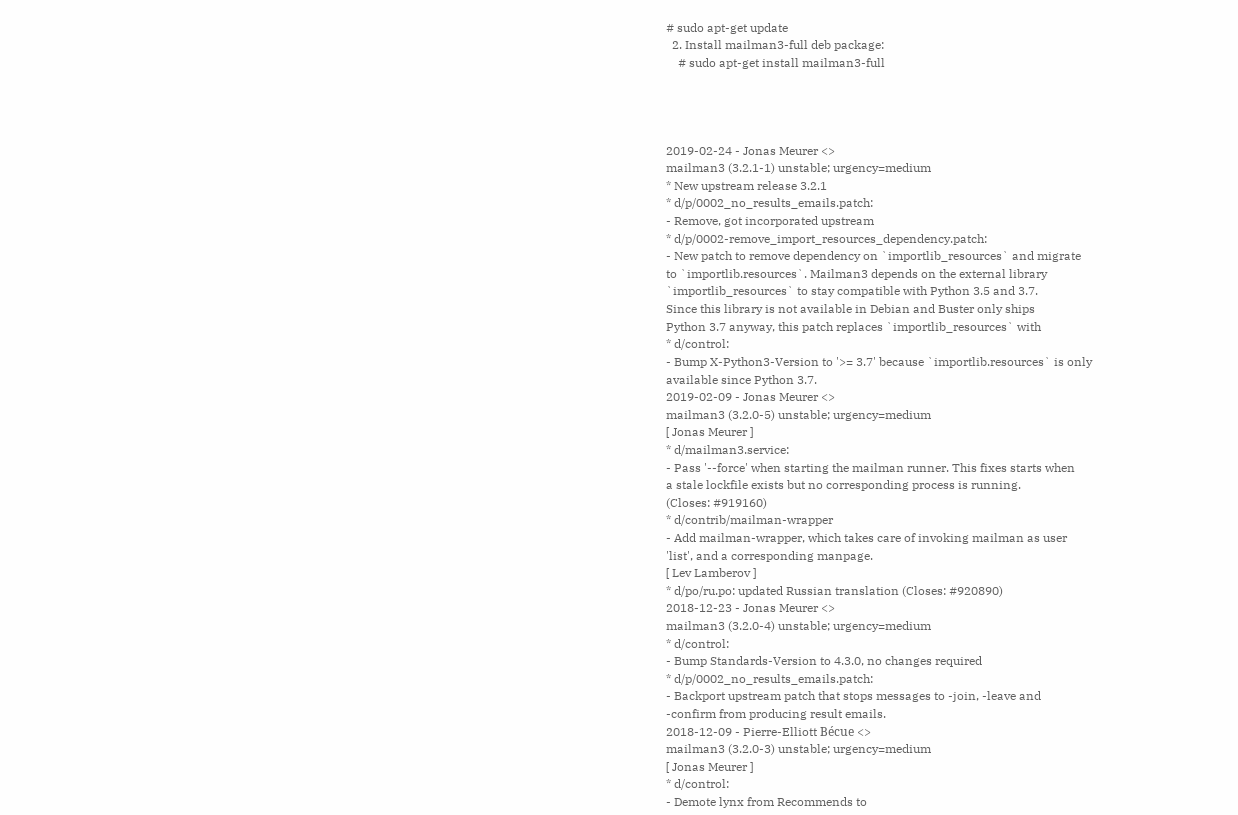# sudo apt-get update
  2. Install mailman3-full deb package:
    # sudo apt-get install mailman3-full




2019-02-24 - Jonas Meurer <>
mailman3 (3.2.1-1) unstable; urgency=medium
* New upstream release 3.2.1
* d/p/0002_no_results_emails.patch:
- Remove, got incorporated upstream
* d/p/0002-remove_import_resources_dependency.patch:
- New patch to remove dependency on `importlib_resources` and migrate
to `importlib.resources`. Mailman3 depends on the external library
`importlib_resources` to stay compatible with Python 3.5 and 3.7.
Since this library is not available in Debian and Buster only ships
Python 3.7 anyway, this patch replaces `importlib_resources` with
* d/control:
- Bump X-Python3-Version to '>= 3.7' because `importlib.resources` is only
available since Python 3.7.
2019-02-09 - Jonas Meurer <>
mailman3 (3.2.0-5) unstable; urgency=medium
[ Jonas Meurer ]
* d/mailman3.service:
- Pass '--force' when starting the mailman runner. This fixes starts when
a stale lockfile exists but no corresponding process is running.
(Closes: #919160)
* d/contrib/mailman-wrapper
- Add mailman-wrapper, which takes care of invoking mailman as user
'list', and a corresponding manpage.
[ Lev Lamberov ]
* d/po/ru.po: updated Russian translation (Closes: #920890)
2018-12-23 - Jonas Meurer <>
mailman3 (3.2.0-4) unstable; urgency=medium
* d/control:
- Bump Standards-Version to 4.3.0, no changes required
* d/p/0002_no_results_emails.patch:
- Backport upstream patch that stops messages to -join, -leave and
-confirm from producing result emails.
2018-12-09 - Pierre-Elliott Bécue <>
mailman3 (3.2.0-3) unstable; urgency=medium
[ Jonas Meurer ]
* d/control:
- Demote lynx from Recommends to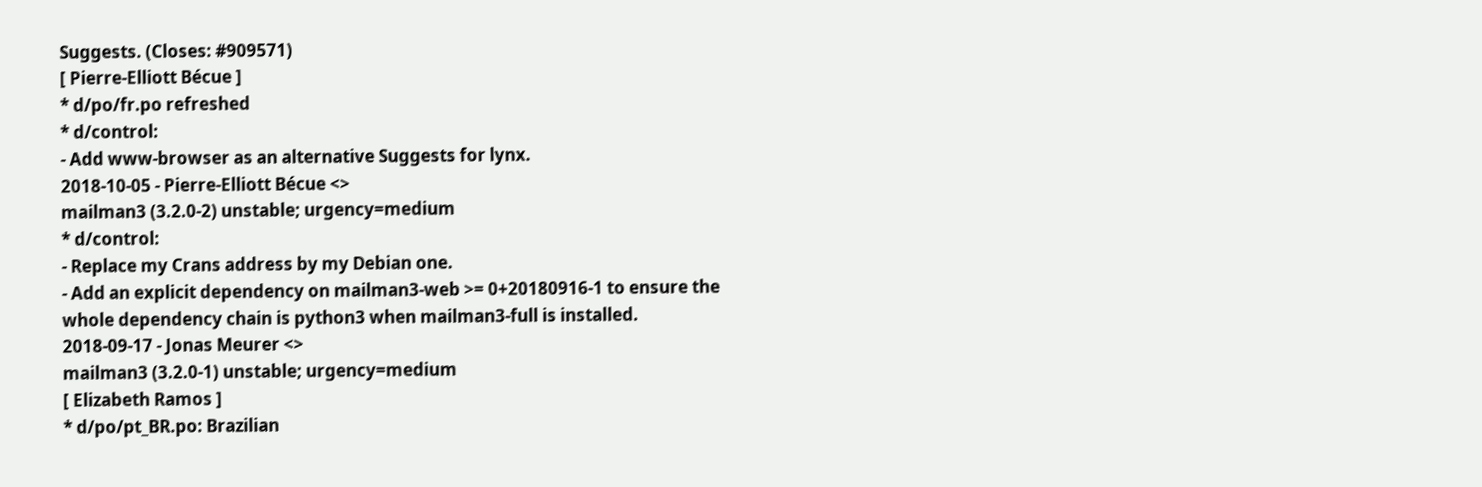Suggests. (Closes: #909571)
[ Pierre-Elliott Bécue ]
* d/po/fr.po refreshed
* d/control:
- Add www-browser as an alternative Suggests for lynx.
2018-10-05 - Pierre-Elliott Bécue <>
mailman3 (3.2.0-2) unstable; urgency=medium
* d/control:
- Replace my Crans address by my Debian one.
- Add an explicit dependency on mailman3-web >= 0+20180916-1 to ensure the
whole dependency chain is python3 when mailman3-full is installed.
2018-09-17 - Jonas Meurer <>
mailman3 (3.2.0-1) unstable; urgency=medium
[ Elizabeth Ramos ]
* d/po/pt_BR.po: Brazilian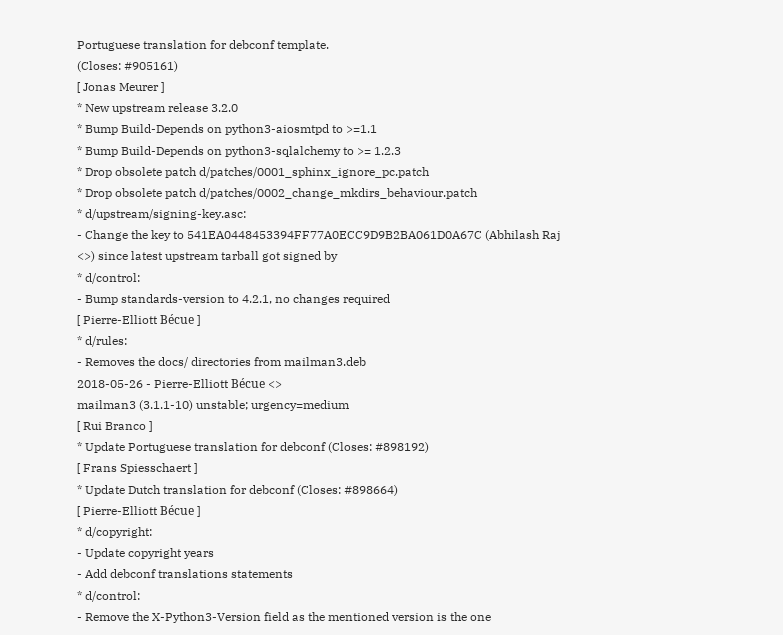Portuguese translation for debconf template.
(Closes: #905161)
[ Jonas Meurer ]
* New upstream release 3.2.0
* Bump Build-Depends on python3-aiosmtpd to >=1.1
* Bump Build-Depends on python3-sqlalchemy to >= 1.2.3
* Drop obsolete patch d/patches/0001_sphinx_ignore_pc.patch
* Drop obsolete patch d/patches/0002_change_mkdirs_behaviour.patch
* d/upstream/signing-key.asc:
- Change the key to 541EA0448453394FF77A0ECC9D9B2BA061D0A67C (Abhilash Raj
<>) since latest upstream tarball got signed by
* d/control:
- Bump standards-version to 4.2.1, no changes required
[ Pierre-Elliott Bécue ]
* d/rules:
- Removes the docs/ directories from mailman3.deb
2018-05-26 - Pierre-Elliott Bécue <>
mailman3 (3.1.1-10) unstable; urgency=medium
[ Rui Branco ]
* Update Portuguese translation for debconf (Closes: #898192)
[ Frans Spiesschaert ]
* Update Dutch translation for debconf (Closes: #898664)
[ Pierre-Elliott Bécue ]
* d/copyright:
- Update copyright years
- Add debconf translations statements
* d/control:
- Remove the X-Python3-Version field as the mentioned version is the one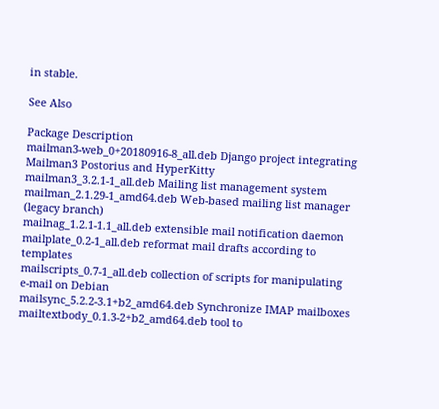in stable.

See Also

Package Description
mailman3-web_0+20180916-8_all.deb Django project integrating Mailman3 Postorius and HyperKitty
mailman3_3.2.1-1_all.deb Mailing list management system
mailman_2.1.29-1_amd64.deb Web-based mailing list manager (legacy branch)
mailnag_1.2.1-1.1_all.deb extensible mail notification daemon
mailplate_0.2-1_all.deb reformat mail drafts according to templates
mailscripts_0.7-1_all.deb collection of scripts for manipulating e-mail on Debian
mailsync_5.2.2-3.1+b2_amd64.deb Synchronize IMAP mailboxes
mailtextbody_0.1.3-2+b2_amd64.deb tool to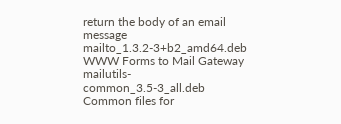return the body of an email message
mailto_1.3.2-3+b2_amd64.deb WWW Forms to Mail Gateway
mailutils-common_3.5-3_all.deb Common files for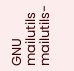GNU mailutils
mailutils-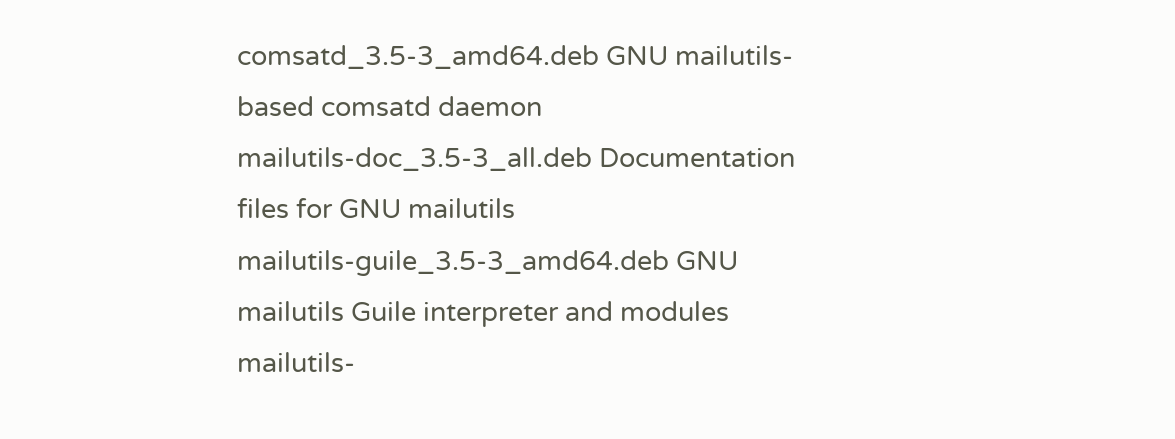comsatd_3.5-3_amd64.deb GNU mailutils-based comsatd daemon
mailutils-doc_3.5-3_all.deb Documentation files for GNU mailutils
mailutils-guile_3.5-3_amd64.deb GNU mailutils Guile interpreter and modules
mailutils-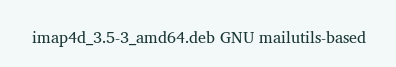imap4d_3.5-3_amd64.deb GNU mailutils-based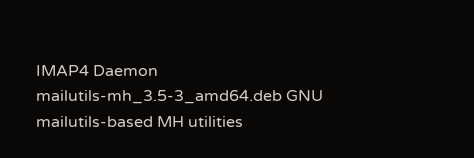IMAP4 Daemon
mailutils-mh_3.5-3_amd64.deb GNU mailutils-based MH utilities